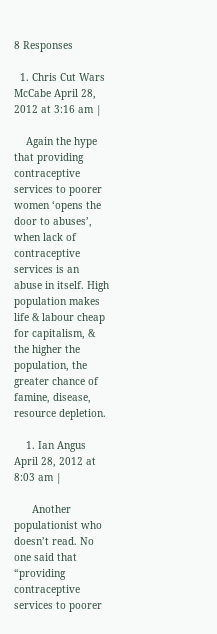8 Responses

  1. Chris Cut Wars McCabe April 28, 2012 at 3:16 am |

    Again the hype that providing contraceptive services to poorer women ‘opens the door to abuses’, when lack of contraceptive services is an abuse in itself. High population makes life & labour cheap for capitalism, &  the higher the population, the greater chance of famine, disease, resource depletion.

    1. Ian Angus April 28, 2012 at 8:03 am |

      Another populationist who doesn’t read. No one said that “providing contraceptive services to poorer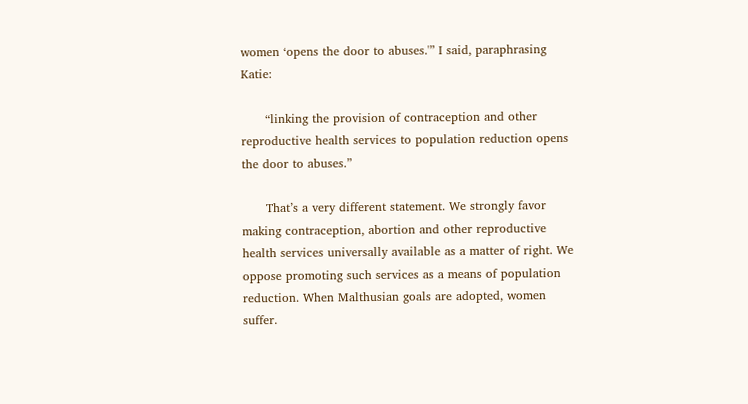women ‘opens the door to abuses.'” I said, paraphrasing Katie:

      “linking the provision of contraception and other reproductive health services to population reduction opens the door to abuses.”

      That’s a very different statement. We strongly favor making contraception, abortion and other reproductive health services universally available as a matter of right. We oppose promoting such services as a means of population reduction. When Malthusian goals are adopted, women suffer.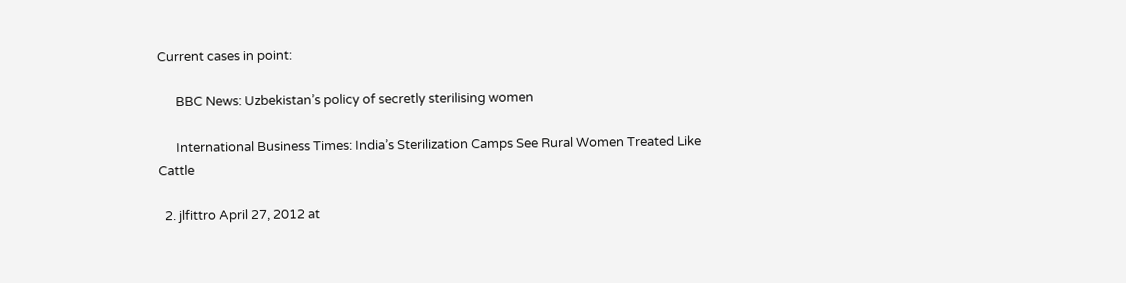Current cases in point:

      BBC News: Uzbekistan’s policy of secretly sterilising women

      International Business Times: India’s Sterilization Camps See Rural Women Treated Like Cattle

  2. jlfittro April 27, 2012 at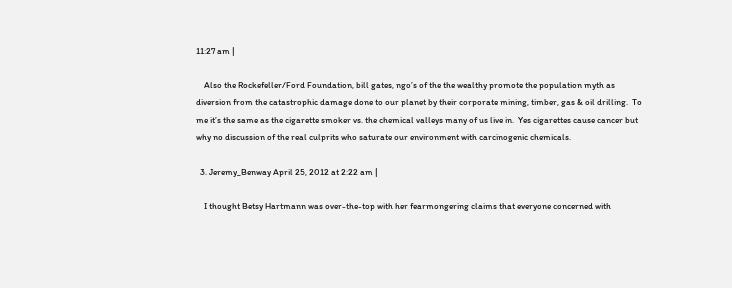11:27 am |

    Also the Rockefeller/Ford Foundation, bill gates, ngo’s of the the wealthy promote the population myth as diversion from the catastrophic damage done to our planet by their corporate mining, timber, gas & oil drilling.  To me it’s the same as the cigarette smoker vs. the chemical valleys many of us live in.  Yes cigarettes cause cancer but why no discussion of the real culprits who saturate our environment with carcinogenic chemicals.

  3. Jeremy_Benway April 25, 2012 at 2:22 am |

    I thought Betsy Hartmann was over-the-top with her fearmongering claims that everyone concerned with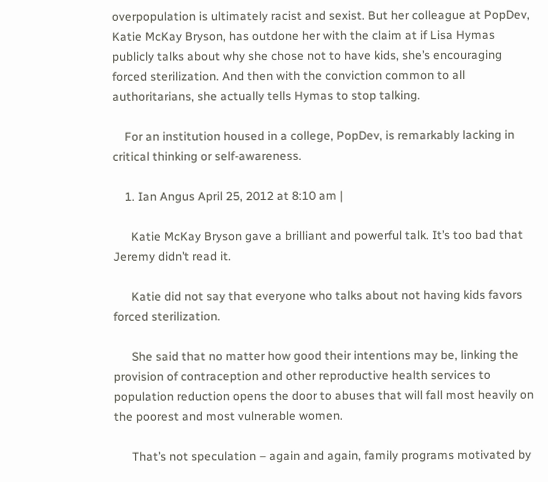overpopulation is ultimately racist and sexist. But her colleague at PopDev, Katie McKay Bryson, has outdone her with the claim at if Lisa Hymas publicly talks about why she chose not to have kids, she’s encouraging forced sterilization. And then with the conviction common to all authoritarians, she actually tells Hymas to stop talking.

    For an institution housed in a college, PopDev, is remarkably lacking in critical thinking or self-awareness.

    1. Ian Angus April 25, 2012 at 8:10 am |

      Katie McKay Bryson gave a brilliant and powerful talk. It’s too bad that Jeremy didn’t read it.

      Katie did not say that everyone who talks about not having kids favors forced sterilization.

      She said that no matter how good their intentions may be, linking the provision of contraception and other reproductive health services to population reduction opens the door to abuses that will fall most heavily on the poorest and most vulnerable women.

      That’s not speculation – again and again, family programs motivated by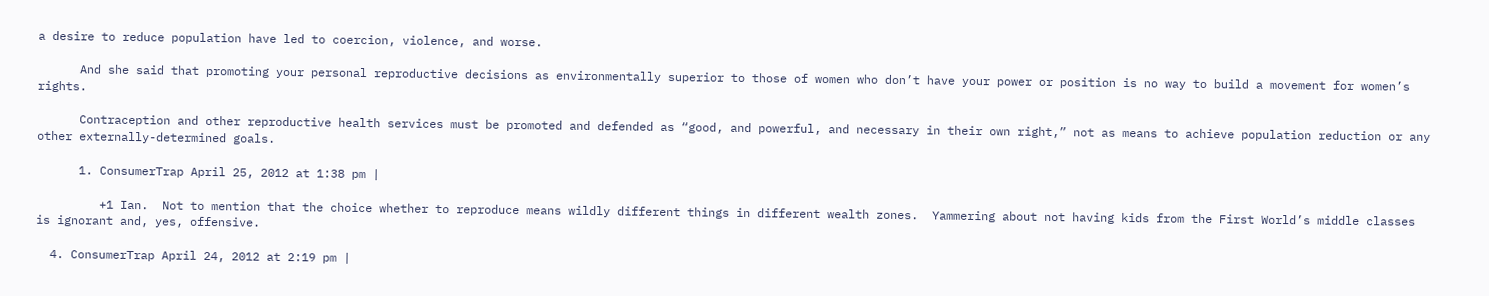a desire to reduce population have led to coercion, violence, and worse.

      And she said that promoting your personal reproductive decisions as environmentally superior to those of women who don’t have your power or position is no way to build a movement for women’s rights.

      Contraception and other reproductive health services must be promoted and defended as “good, and powerful, and necessary in their own right,” not as means to achieve population reduction or any other externally-determined goals.

      1. ConsumerTrap April 25, 2012 at 1:38 pm |

         +1 Ian.  Not to mention that the choice whether to reproduce means wildly different things in different wealth zones.  Yammering about not having kids from the First World’s middle classes is ignorant and, yes, offensive.

  4. ConsumerTrap April 24, 2012 at 2:19 pm |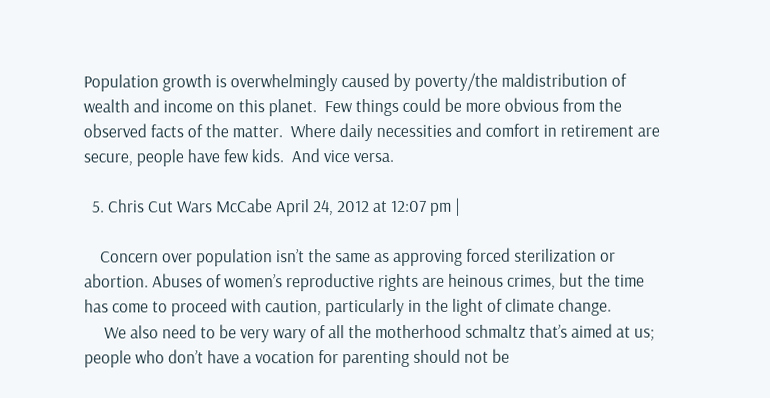Population growth is overwhelmingly caused by poverty/the maldistribution of wealth and income on this planet.  Few things could be more obvious from the observed facts of the matter.  Where daily necessities and comfort in retirement are secure, people have few kids.  And vice versa.

  5. Chris Cut Wars McCabe April 24, 2012 at 12:07 pm |

    Concern over population isn’t the same as approving forced sterilization or abortion. Abuses of women’s reproductive rights are heinous crimes, but the time has come to proceed with caution, particularly in the light of climate change.
     We also need to be very wary of all the motherhood schmaltz that’s aimed at us; people who don’t have a vocation for parenting should not be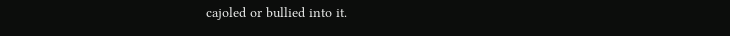cajoled or bullied into it.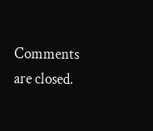Comments are closed.